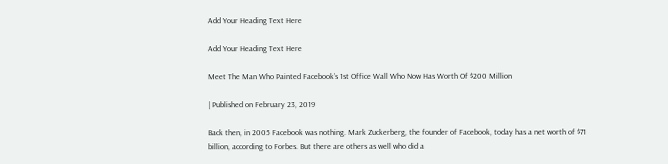Add Your Heading Text Here

Add Your Heading Text Here

Meet The Man Who Painted Facebook’s 1st Office Wall Who Now Has Worth Of $200 Million

| Published on February 23, 2019

Back then, in 2005 Facebook was nothing. Mark Zuckerberg, the founder of Facebook, today has a net worth of $71 billion, according to Forbes. But there are others as well who did a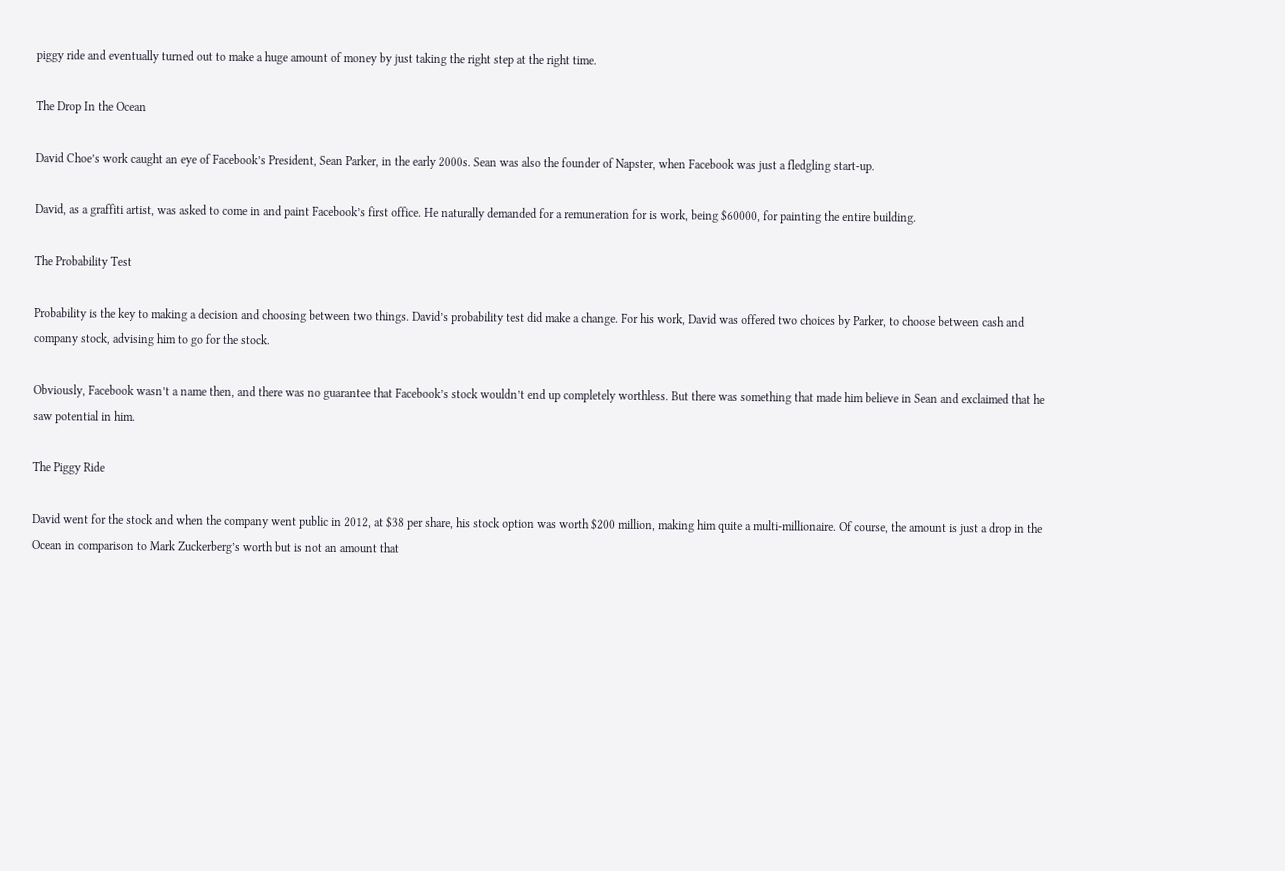piggy ride and eventually turned out to make a huge amount of money by just taking the right step at the right time.

The Drop In the Ocean

David Choe’s work caught an eye of Facebook’s President, Sean Parker, in the early 2000s. Sean was also the founder of Napster, when Facebook was just a fledgling start-up.

David, as a graffiti artist, was asked to come in and paint Facebook’s first office. He naturally demanded for a remuneration for is work, being $60000, for painting the entire building.

The Probability Test

Probability is the key to making a decision and choosing between two things. David’s probability test did make a change. For his work, David was offered two choices by Parker, to choose between cash and company stock, advising him to go for the stock.

Obviously, Facebook wasn’t a name then, and there was no guarantee that Facebook’s stock wouldn’t end up completely worthless. But there was something that made him believe in Sean and exclaimed that he saw potential in him.

The Piggy Ride

David went for the stock and when the company went public in 2012, at $38 per share, his stock option was worth $200 million, making him quite a multi-millionaire. Of course, the amount is just a drop in the Ocean in comparison to Mark Zuckerberg’s worth but is not an amount that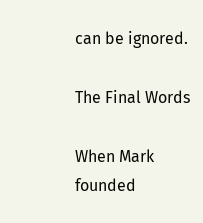can be ignored.

The Final Words

When Mark founded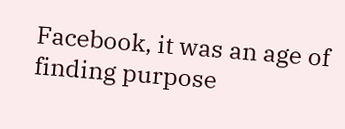Facebook, it was an age of finding purpose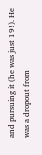and pursuing it (he was just 19!). He was a dropout from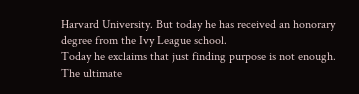Harvard University. But today he has received an honorary degree from the Ivy League school.
Today he exclaims that just finding purpose is not enough. The ultimate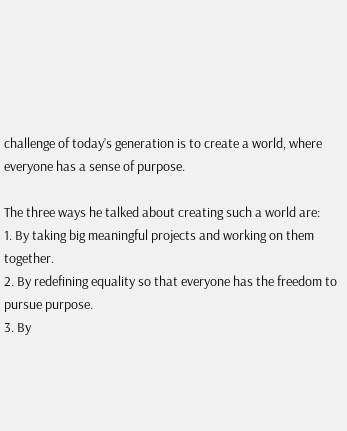challenge of today’s generation is to create a world, where everyone has a sense of purpose.

The three ways he talked about creating such a world are:
1. By taking big meaningful projects and working on them together.
2. By redefining equality so that everyone has the freedom to pursue purpose.
3. By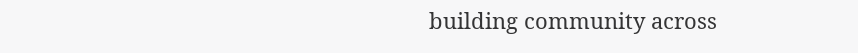building community across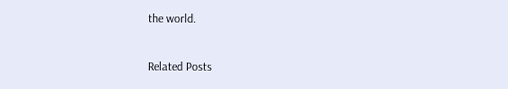the world.

Related Posts